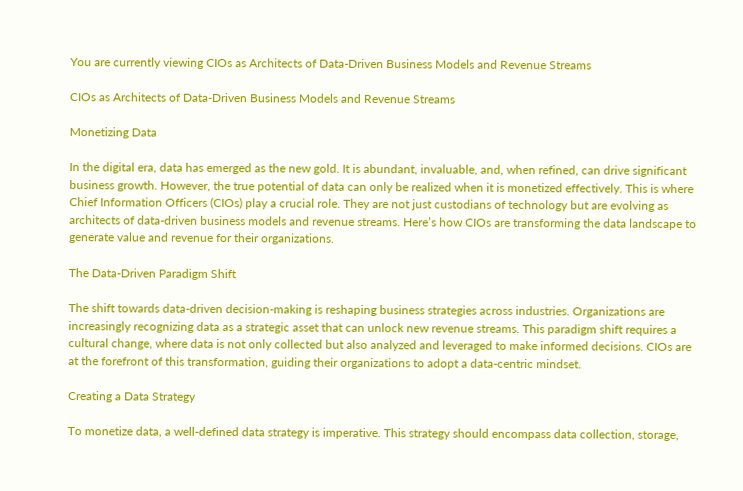You are currently viewing CIOs as Architects of Data-Driven Business Models and Revenue Streams

CIOs as Architects of Data-Driven Business Models and Revenue Streams

Monetizing Data

In the digital era, data has emerged as the new gold. It is abundant, invaluable, and, when refined, can drive significant business growth. However, the true potential of data can only be realized when it is monetized effectively. This is where Chief Information Officers (CIOs) play a crucial role. They are not just custodians of technology but are evolving as architects of data-driven business models and revenue streams. Here’s how CIOs are transforming the data landscape to generate value and revenue for their organizations.

The Data-Driven Paradigm Shift

The shift towards data-driven decision-making is reshaping business strategies across industries. Organizations are increasingly recognizing data as a strategic asset that can unlock new revenue streams. This paradigm shift requires a cultural change, where data is not only collected but also analyzed and leveraged to make informed decisions. CIOs are at the forefront of this transformation, guiding their organizations to adopt a data-centric mindset.

Creating a Data Strategy

To monetize data, a well-defined data strategy is imperative. This strategy should encompass data collection, storage,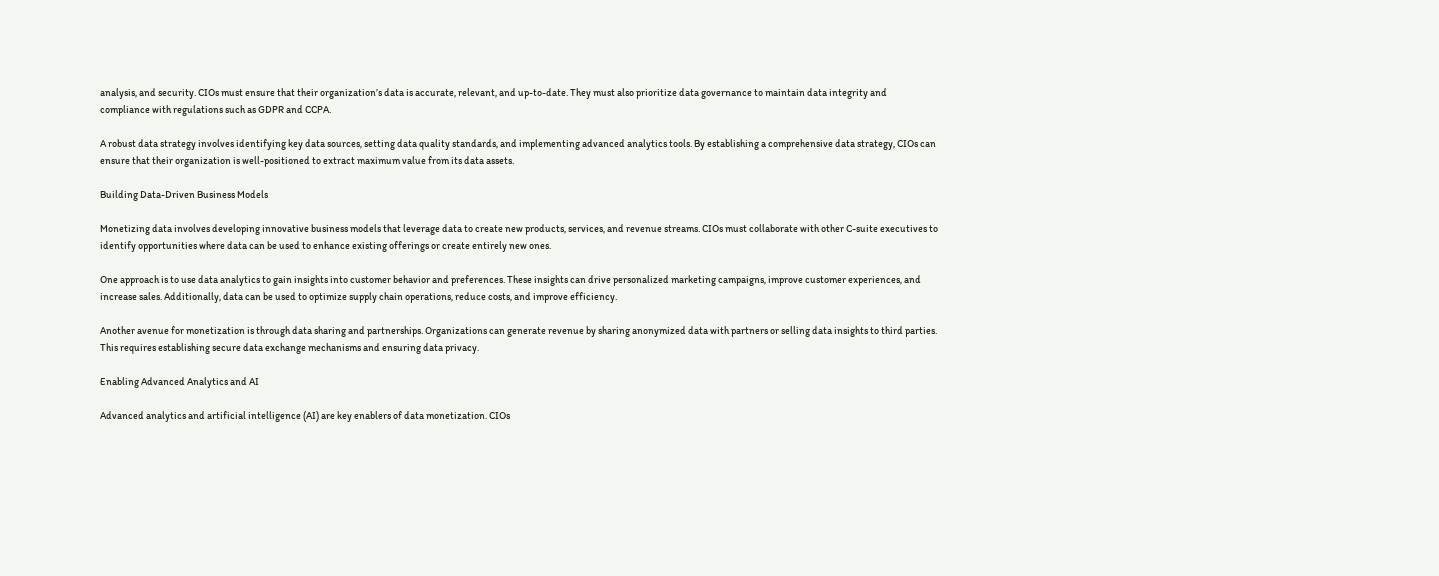analysis, and security. CIOs must ensure that their organization’s data is accurate, relevant, and up-to-date. They must also prioritize data governance to maintain data integrity and compliance with regulations such as GDPR and CCPA.

A robust data strategy involves identifying key data sources, setting data quality standards, and implementing advanced analytics tools. By establishing a comprehensive data strategy, CIOs can ensure that their organization is well-positioned to extract maximum value from its data assets.

Building Data-Driven Business Models

Monetizing data involves developing innovative business models that leverage data to create new products, services, and revenue streams. CIOs must collaborate with other C-suite executives to identify opportunities where data can be used to enhance existing offerings or create entirely new ones.

One approach is to use data analytics to gain insights into customer behavior and preferences. These insights can drive personalized marketing campaigns, improve customer experiences, and increase sales. Additionally, data can be used to optimize supply chain operations, reduce costs, and improve efficiency.

Another avenue for monetization is through data sharing and partnerships. Organizations can generate revenue by sharing anonymized data with partners or selling data insights to third parties. This requires establishing secure data exchange mechanisms and ensuring data privacy.

Enabling Advanced Analytics and AI

Advanced analytics and artificial intelligence (AI) are key enablers of data monetization. CIOs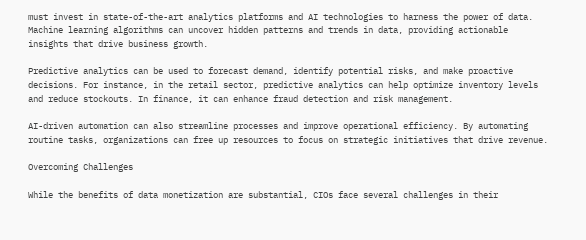must invest in state-of-the-art analytics platforms and AI technologies to harness the power of data. Machine learning algorithms can uncover hidden patterns and trends in data, providing actionable insights that drive business growth.

Predictive analytics can be used to forecast demand, identify potential risks, and make proactive decisions. For instance, in the retail sector, predictive analytics can help optimize inventory levels and reduce stockouts. In finance, it can enhance fraud detection and risk management.

AI-driven automation can also streamline processes and improve operational efficiency. By automating routine tasks, organizations can free up resources to focus on strategic initiatives that drive revenue.

Overcoming Challenges

While the benefits of data monetization are substantial, CIOs face several challenges in their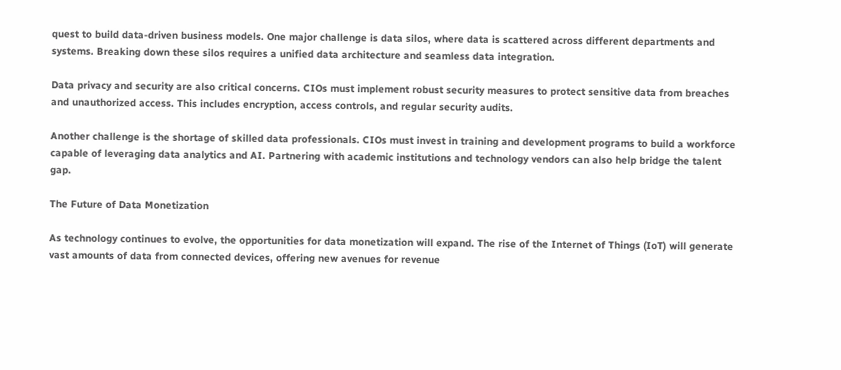quest to build data-driven business models. One major challenge is data silos, where data is scattered across different departments and systems. Breaking down these silos requires a unified data architecture and seamless data integration.

Data privacy and security are also critical concerns. CIOs must implement robust security measures to protect sensitive data from breaches and unauthorized access. This includes encryption, access controls, and regular security audits.

Another challenge is the shortage of skilled data professionals. CIOs must invest in training and development programs to build a workforce capable of leveraging data analytics and AI. Partnering with academic institutions and technology vendors can also help bridge the talent gap.

The Future of Data Monetization

As technology continues to evolve, the opportunities for data monetization will expand. The rise of the Internet of Things (IoT) will generate vast amounts of data from connected devices, offering new avenues for revenue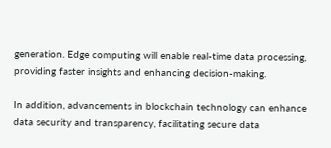generation. Edge computing will enable real-time data processing, providing faster insights and enhancing decision-making.

In addition, advancements in blockchain technology can enhance data security and transparency, facilitating secure data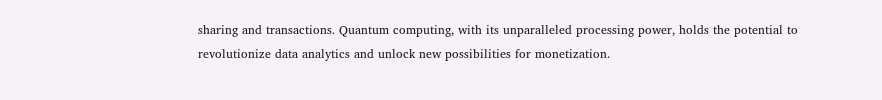sharing and transactions. Quantum computing, with its unparalleled processing power, holds the potential to revolutionize data analytics and unlock new possibilities for monetization.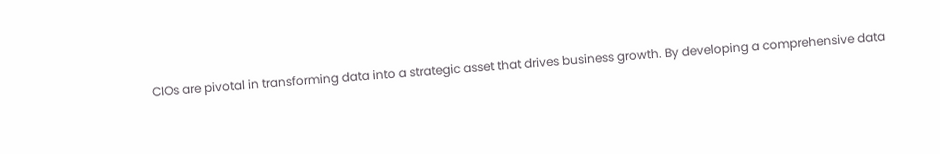CIOs are pivotal in transforming data into a strategic asset that drives business growth. By developing a comprehensive data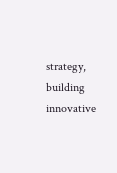strategy, building innovative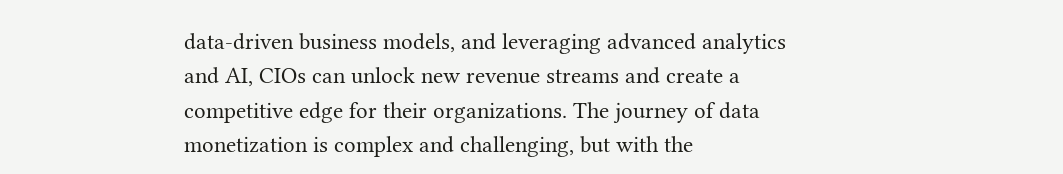data-driven business models, and leveraging advanced analytics and AI, CIOs can unlock new revenue streams and create a competitive edge for their organizations. The journey of data monetization is complex and challenging, but with the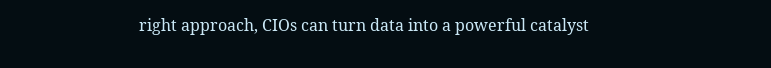right approach, CIOs can turn data into a powerful catalyst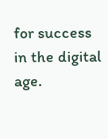for success in the digital age.